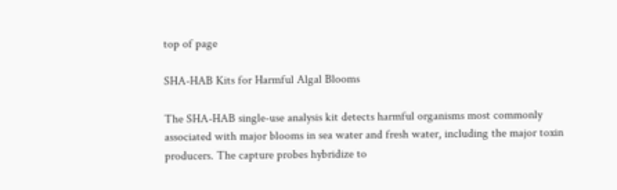top of page

SHA-HAB Kits for Harmful Algal Blooms

The SHA-HAB single-use analysis kit detects harmful organisms most commonly associated with major blooms in sea water and fresh water, including the major toxin producers. The capture probes hybridize to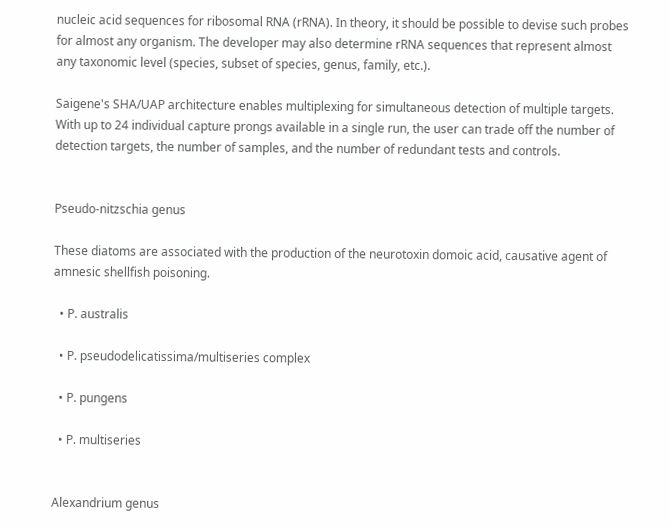nucleic acid sequences for ribosomal RNA (rRNA). In theory, it should be possible to devise such probes for almost any organism. The developer may also determine rRNA sequences that represent almost any taxonomic level (species, subset of species, genus, family, etc.).

Saigene's SHA/UAP architecture enables multiplexing for simultaneous detection of multiple targets. With up to 24 individual capture prongs available in a single run, the user can trade off the number of detection targets, the number of samples, and the number of redundant tests and controls.


Pseudo-nitzschia genus

These diatoms are associated with the production of the neurotoxin domoic acid, causative agent of amnesic shellfish poisoning.

  • P. australis

  • P. pseudodelicatissima/multiseries complex

  • P. pungens

  • P. multiseries


Alexandrium genus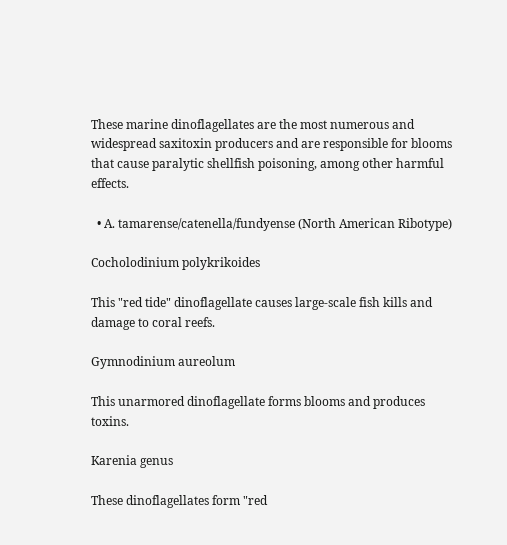These marine dinoflagellates are the most numerous and widespread saxitoxin producers and are responsible for blooms that cause paralytic shellfish poisoning, among other harmful effects.

  • A. tamarense/catenella/fundyense (North American Ribotype)

Cocholodinium polykrikoides

This "red tide" dinoflagellate causes large-scale fish kills and damage to coral reefs.

Gymnodinium aureolum

This unarmored dinoflagellate forms blooms and produces toxins.

Karenia genus

These dinoflagellates form "red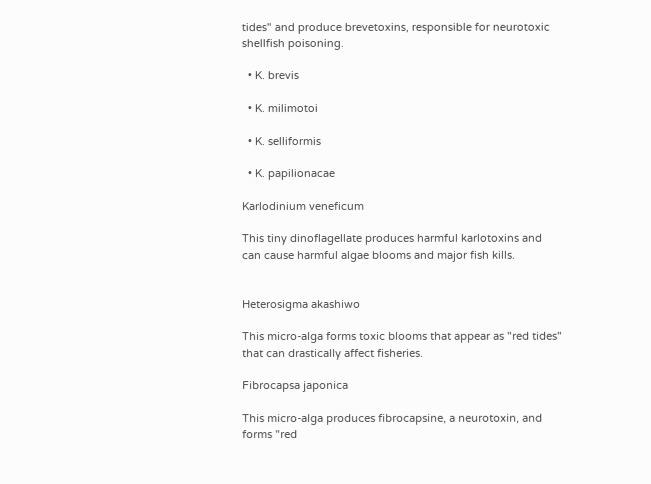tides" and produce brevetoxins, responsible for neurotoxic shellfish poisoning.

  • K. brevis

  • K. milimotoi

  • K. selliformis

  • K. papilionacae

Karlodinium veneficum

This tiny dinoflagellate produces harmful karlotoxins and can cause harmful algae blooms and major fish kills.


Heterosigma akashiwo

This micro-alga forms toxic blooms that appear as "red tides" that can drastically affect fisheries.

Fibrocapsa japonica

This micro-alga produces fibrocapsine, a neurotoxin, and forms "red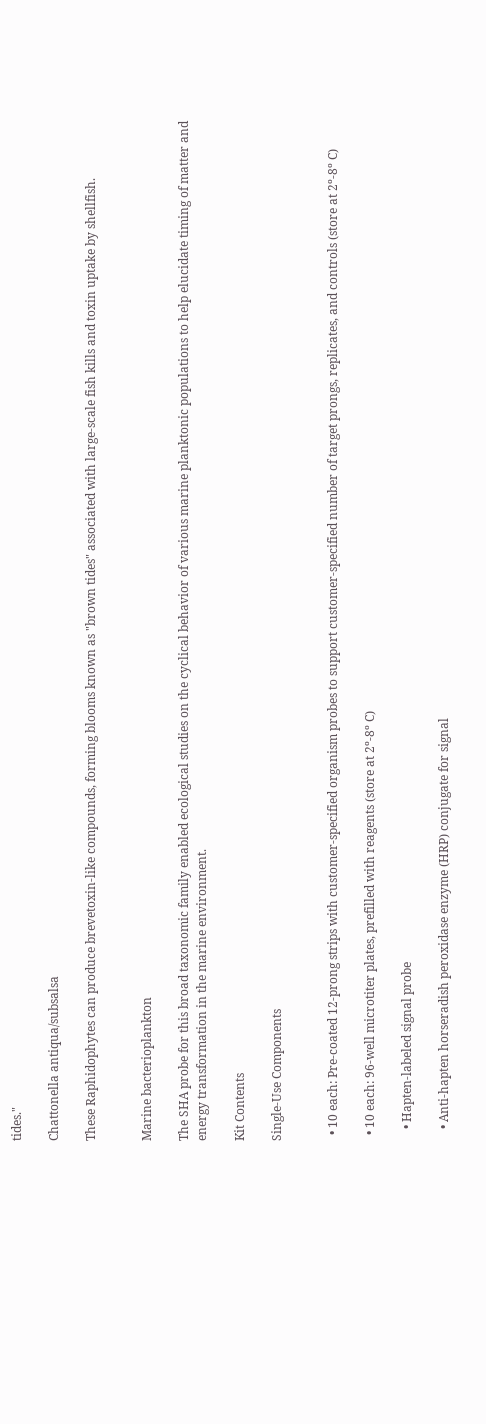tides."

Chattonella antiqua/subsalsa

These Raphidophytes can produce brevetoxin-like compounds, forming blooms known as "brown tides" associated with large-scale fish kills and toxin uptake by shellfish.


Marine bacterioplankton

The SHA probe for this broad taxonomic family enabled ecological studies on the cyclical behavior of various marine planktonic populations to help elucidate timing of matter and energy transformation in the marine environment.

Kit Contents

Single-Use Components


  • 10 each: Pre-coated 12-prong strips with customer-specified organism probes to support customer-specified number of target prongs, replicates, and controls (store at 2º-8º C)

  • 10 each: 96-well microtiter plates, prefilled with reagents (store at 2º-8º C)

    • Hapten-labeled signal probe

    • Anti-hapten horseradish peroxidase enzyme (HRP) conjugate for signal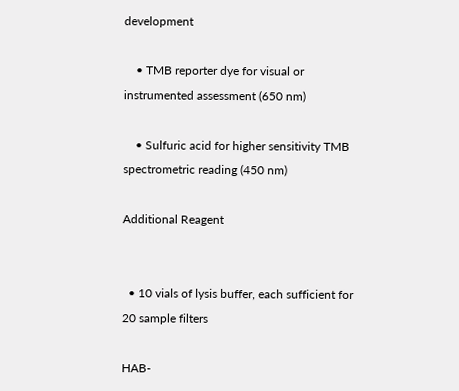development

    • TMB reporter dye for visual or instrumented assessment (650 nm)

    • Sulfuric acid for higher sensitivity TMB spectrometric reading (450 nm)

Additional Reagent


  • 10 vials of lysis buffer, each sufficient for 20 sample filters

HAB-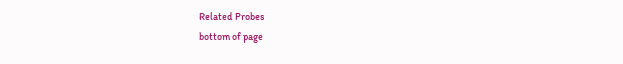Related Probes
bottom of page